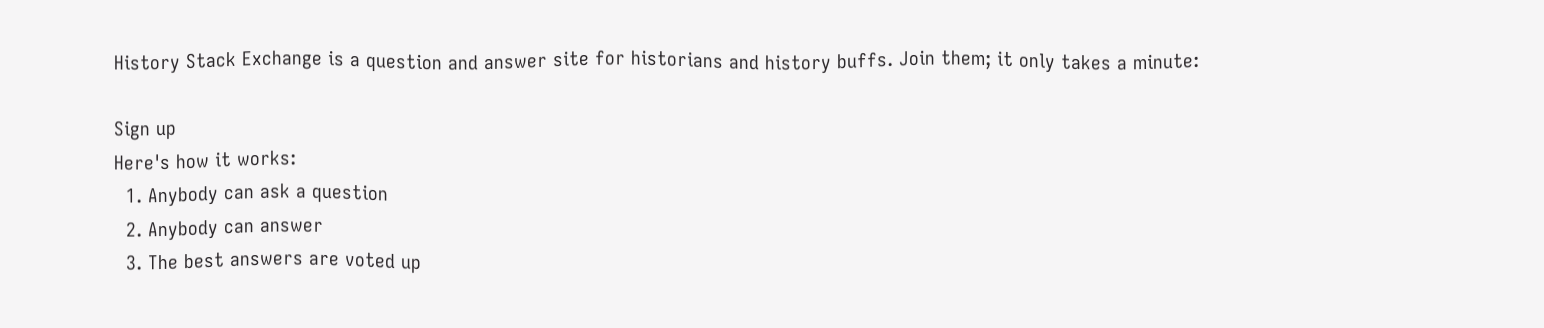History Stack Exchange is a question and answer site for historians and history buffs. Join them; it only takes a minute:

Sign up
Here's how it works:
  1. Anybody can ask a question
  2. Anybody can answer
  3. The best answers are voted up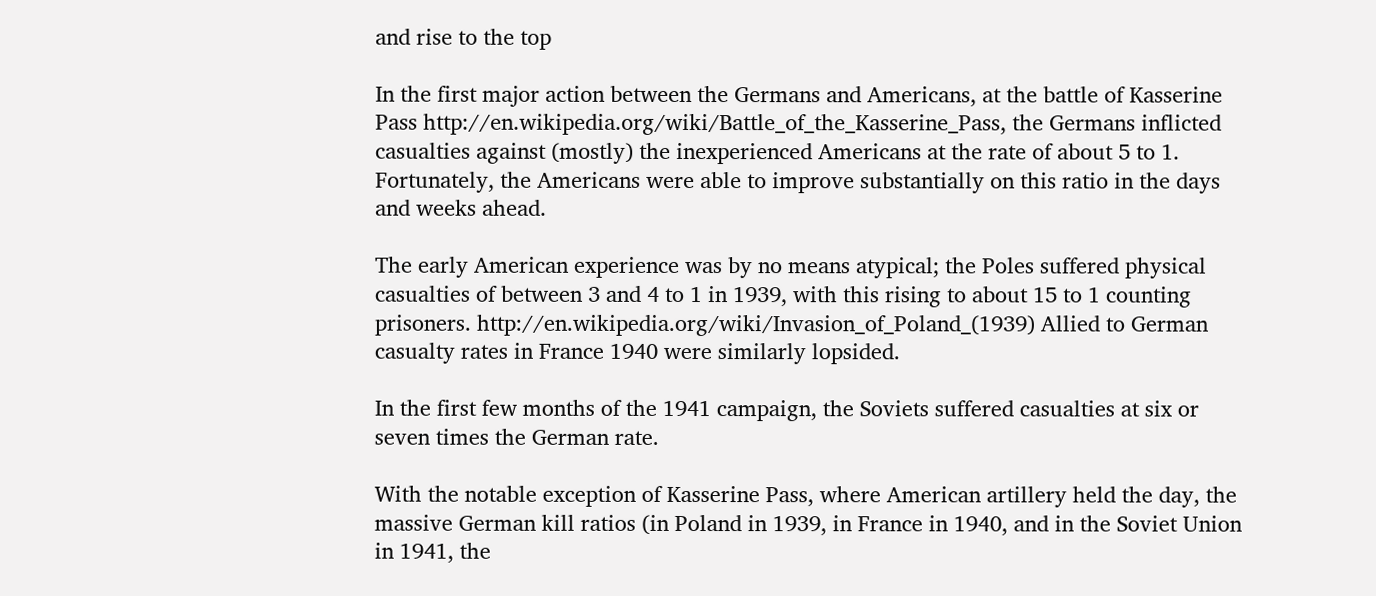and rise to the top

In the first major action between the Germans and Americans, at the battle of Kasserine Pass http://en.wikipedia.org/wiki/Battle_of_the_Kasserine_Pass, the Germans inflicted casualties against (mostly) the inexperienced Americans at the rate of about 5 to 1. Fortunately, the Americans were able to improve substantially on this ratio in the days and weeks ahead.

The early American experience was by no means atypical; the Poles suffered physical casualties of between 3 and 4 to 1 in 1939, with this rising to about 15 to 1 counting prisoners. http://en.wikipedia.org/wiki/Invasion_of_Poland_(1939) Allied to German casualty rates in France 1940 were similarly lopsided.

In the first few months of the 1941 campaign, the Soviets suffered casualties at six or seven times the German rate.

With the notable exception of Kasserine Pass, where American artillery held the day, the massive German kill ratios (in Poland in 1939, in France in 1940, and in the Soviet Union in 1941, the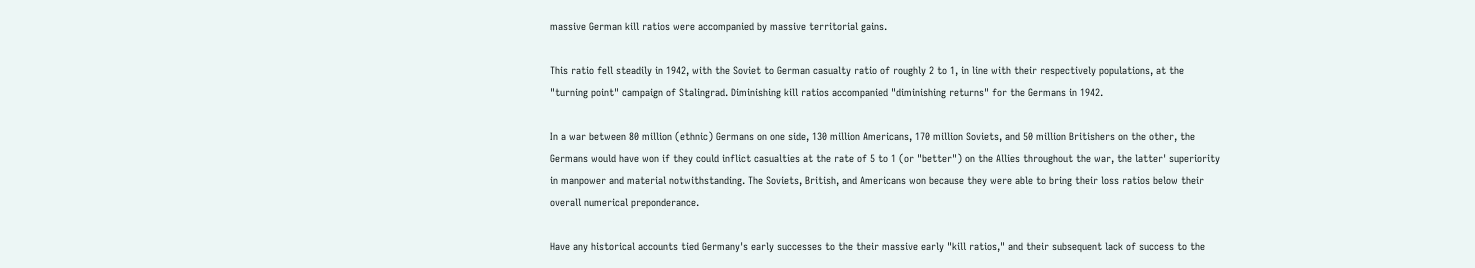massive German kill ratios were accompanied by massive territorial gains.

This ratio fell steadily in 1942, with the Soviet to German casualty ratio of roughly 2 to 1, in line with their respectively populations, at the "turning point" campaign of Stalingrad. Diminishing kill ratios accompanied "diminishing returns" for the Germans in 1942.

In a war between 80 million (ethnic) Germans on one side, 130 million Americans, 170 million Soviets, and 50 million Britishers on the other, the Germans would have won if they could inflict casualties at the rate of 5 to 1 (or "better") on the Allies throughout the war, the latter' superiority in manpower and material notwithstanding. The Soviets, British, and Americans won because they were able to bring their loss ratios below their overall numerical preponderance.

Have any historical accounts tied Germany's early successes to the their massive early "kill ratios," and their subsequent lack of success to the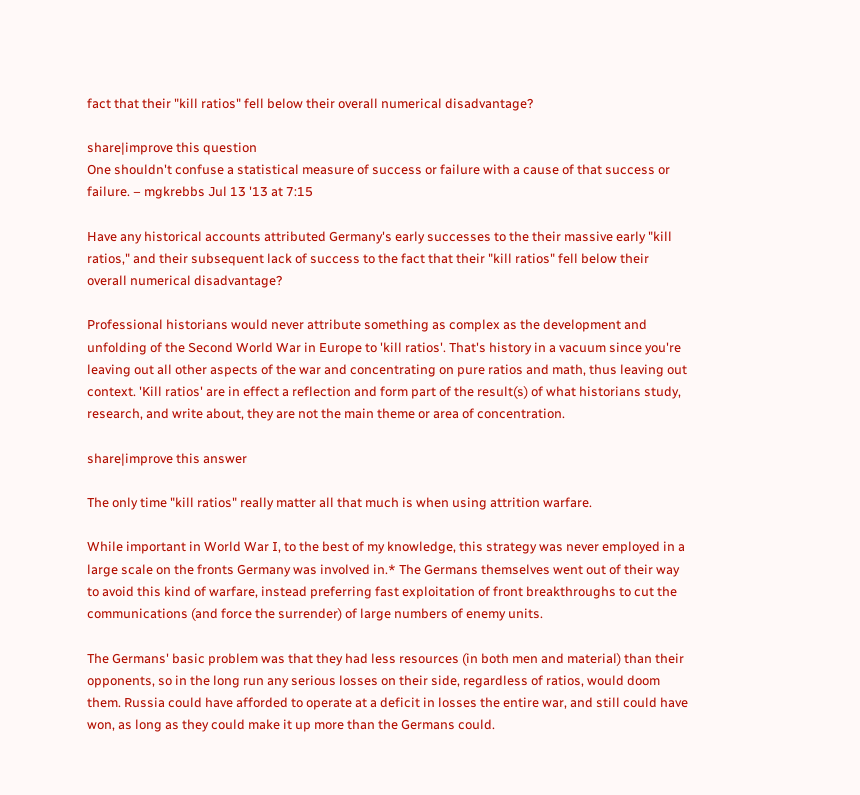fact that their "kill ratios" fell below their overall numerical disadvantage?

share|improve this question
One shouldn't confuse a statistical measure of success or failure with a cause of that success or failure. – mgkrebbs Jul 13 '13 at 7:15

Have any historical accounts attributed Germany's early successes to the their massive early "kill ratios," and their subsequent lack of success to the fact that their "kill ratios" fell below their overall numerical disadvantage?

Professional historians would never attribute something as complex as the development and unfolding of the Second World War in Europe to 'kill ratios'. That's history in a vacuum since you're leaving out all other aspects of the war and concentrating on pure ratios and math, thus leaving out context. 'Kill ratios' are in effect a reflection and form part of the result(s) of what historians study, research, and write about, they are not the main theme or area of concentration.

share|improve this answer

The only time "kill ratios" really matter all that much is when using attrition warfare.

While important in World War I, to the best of my knowledge, this strategy was never employed in a large scale on the fronts Germany was involved in.* The Germans themselves went out of their way to avoid this kind of warfare, instead preferring fast exploitation of front breakthroughs to cut the communications (and force the surrender) of large numbers of enemy units.

The Germans' basic problem was that they had less resources (in both men and material) than their opponents, so in the long run any serious losses on their side, regardless of ratios, would doom them. Russia could have afforded to operate at a deficit in losses the entire war, and still could have won, as long as they could make it up more than the Germans could.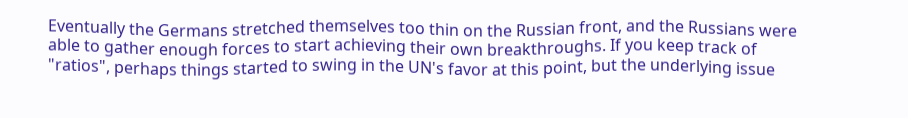Eventually the Germans stretched themselves too thin on the Russian front, and the Russians were able to gather enough forces to start achieving their own breakthroughs. If you keep track of "ratios", perhaps things started to swing in the UN's favor at this point, but the underlying issue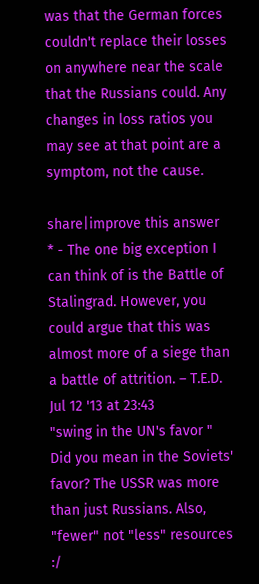was that the German forces couldn't replace their losses on anywhere near the scale that the Russians could. Any changes in loss ratios you may see at that point are a symptom, not the cause.

share|improve this answer
* - The one big exception I can think of is the Battle of Stalingrad. However, you could argue that this was almost more of a siege than a battle of attrition. – T.E.D. Jul 12 '13 at 23:43
"swing in the UN's favor " Did you mean in the Soviets' favor? The USSR was more than just Russians. Also, "fewer" not "less" resources :/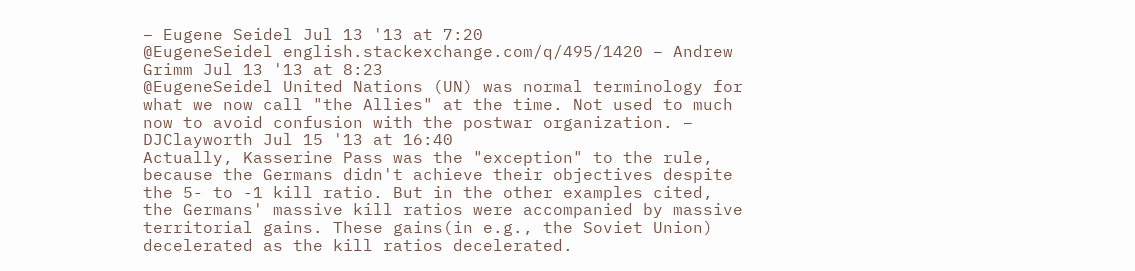– Eugene Seidel Jul 13 '13 at 7:20
@EugeneSeidel english.stackexchange.com/q/495/1420 – Andrew Grimm Jul 13 '13 at 8:23
@EugeneSeidel United Nations (UN) was normal terminology for what we now call "the Allies" at the time. Not used to much now to avoid confusion with the postwar organization. – DJClayworth Jul 15 '13 at 16:40
Actually, Kasserine Pass was the "exception" to the rule, because the Germans didn't achieve their objectives despite the 5- to -1 kill ratio. But in the other examples cited, the Germans' massive kill ratios were accompanied by massive territorial gains. These gains(in e.g., the Soviet Union) decelerated as the kill ratios decelerated.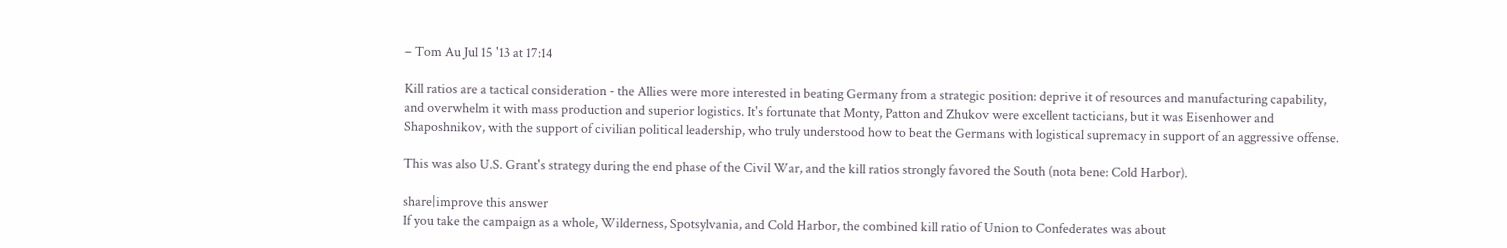– Tom Au Jul 15 '13 at 17:14

Kill ratios are a tactical consideration - the Allies were more interested in beating Germany from a strategic position: deprive it of resources and manufacturing capability, and overwhelm it with mass production and superior logistics. It's fortunate that Monty, Patton and Zhukov were excellent tacticians, but it was Eisenhower and Shaposhnikov, with the support of civilian political leadership, who truly understood how to beat the Germans with logistical supremacy in support of an aggressive offense.

This was also U.S. Grant's strategy during the end phase of the Civil War, and the kill ratios strongly favored the South (nota bene: Cold Harbor).

share|improve this answer
If you take the campaign as a whole, Wilderness, Spotsylvania, and Cold Harbor, the combined kill ratio of Union to Confederates was about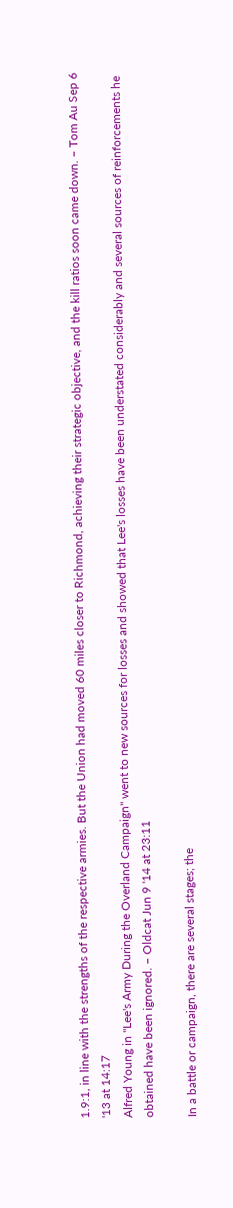1.9:1, in line with the strengths of the respective armies. But the Union had moved 60 miles closer to Richmond, achieving their strategic objective, and the kill ratios soon came down. – Tom Au Sep 6 '13 at 14:17
Alfred Young in "Lee's Army During the Overland Campaign" went to new sources for losses and showed that Lee's losses have been understated considerably and several sources of reinforcements he obtained have been ignored. – Oldcat Jun 9 '14 at 23:11

In a battle or campaign, there are several stages; the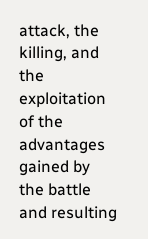attack, the killing, and the exploitation of the advantages gained by the battle and resulting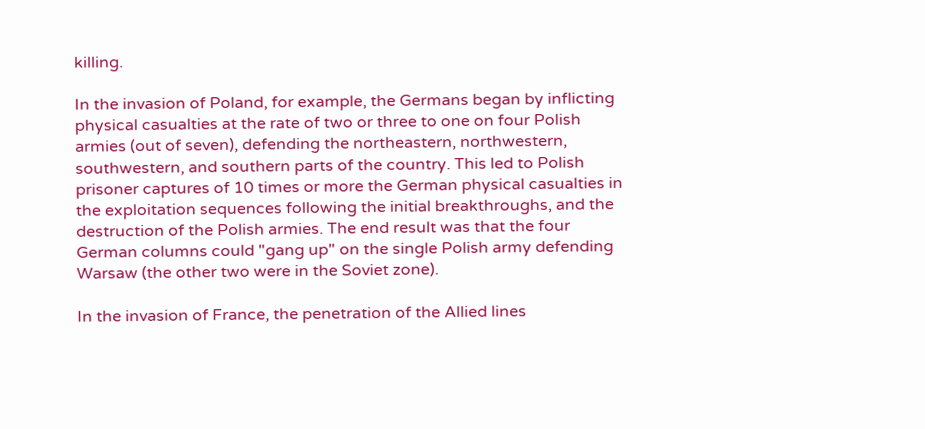killing.

In the invasion of Poland, for example, the Germans began by inflicting physical casualties at the rate of two or three to one on four Polish armies (out of seven), defending the northeastern, northwestern, southwestern, and southern parts of the country. This led to Polish prisoner captures of 10 times or more the German physical casualties in the exploitation sequences following the initial breakthroughs, and the destruction of the Polish armies. The end result was that the four German columns could "gang up" on the single Polish army defending Warsaw (the other two were in the Soviet zone).

In the invasion of France, the penetration of the Allied lines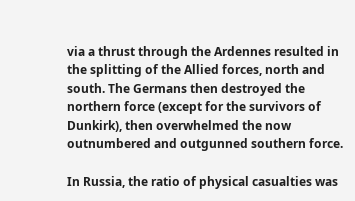via a thrust through the Ardennes resulted in the splitting of the Allied forces, north and south. The Germans then destroyed the northern force (except for the survivors of Dunkirk), then overwhelmed the now outnumbered and outgunned southern force.

In Russia, the ratio of physical casualties was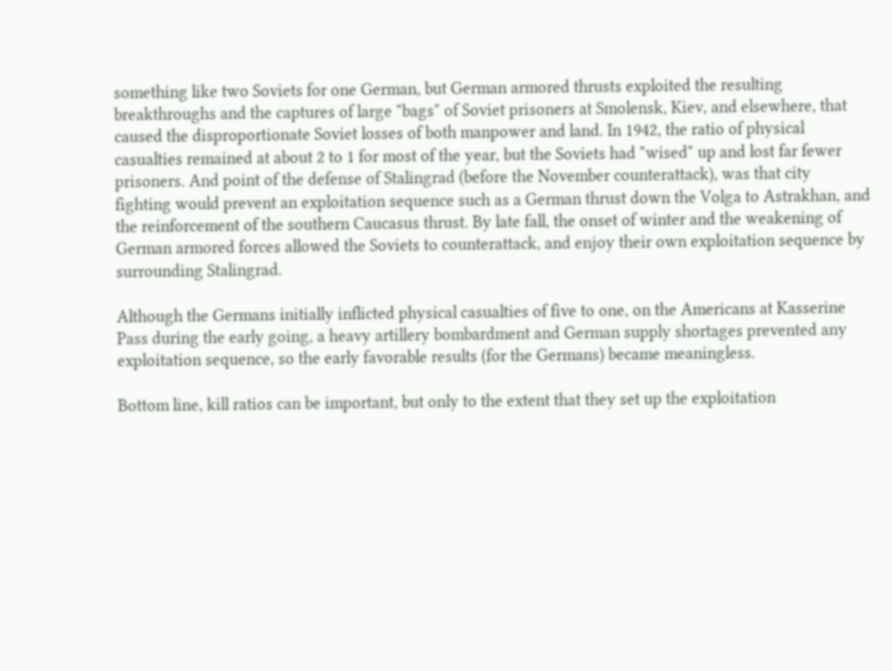something like two Soviets for one German, but German armored thrusts exploited the resulting breakthroughs and the captures of large "bags" of Soviet prisoners at Smolensk, Kiev, and elsewhere, that caused the disproportionate Soviet losses of both manpower and land. In 1942, the ratio of physical casualties remained at about 2 to 1 for most of the year, but the Soviets had "wised" up and lost far fewer prisoners. And point of the defense of Stalingrad (before the November counterattack), was that city fighting would prevent an exploitation sequence such as a German thrust down the Volga to Astrakhan, and the reinforcement of the southern Caucasus thrust. By late fall, the onset of winter and the weakening of German armored forces allowed the Soviets to counterattack, and enjoy their own exploitation sequence by surrounding Stalingrad.

Although the Germans initially inflicted physical casualties of five to one, on the Americans at Kasserine Pass during the early going, a heavy artillery bombardment and German supply shortages prevented any exploitation sequence, so the early favorable results (for the Germans) became meaningless.

Bottom line, kill ratios can be important, but only to the extent that they set up the exploitation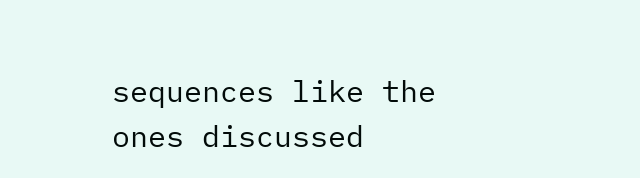sequences like the ones discussed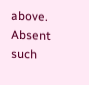above. Absent such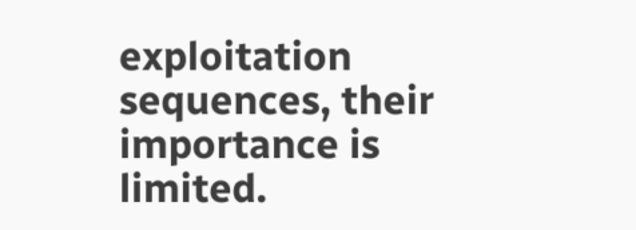exploitation sequences, their importance is limited.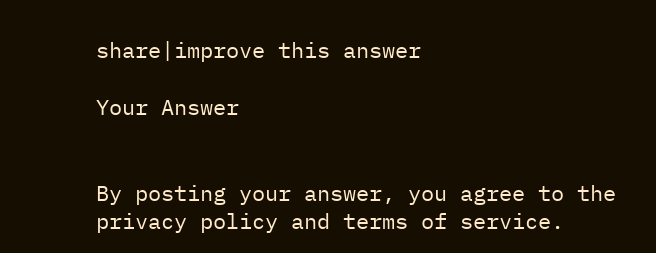share|improve this answer

Your Answer


By posting your answer, you agree to the privacy policy and terms of service.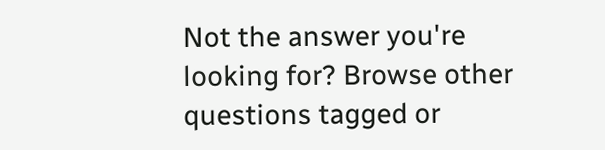Not the answer you're looking for? Browse other questions tagged or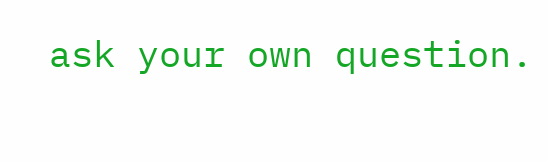ask your own question.